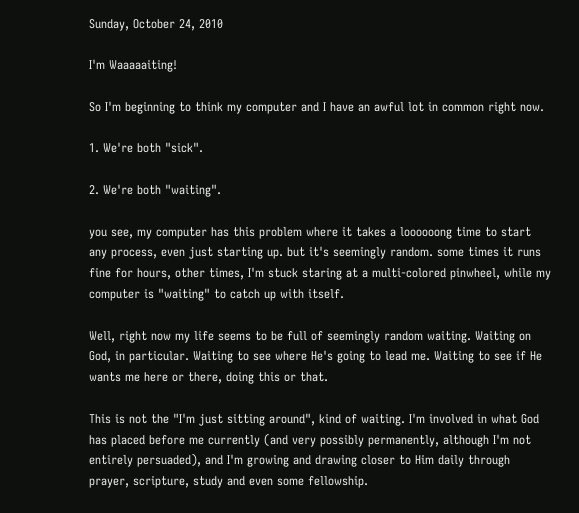Sunday, October 24, 2010

I'm Waaaaaiting!

So I'm beginning to think my computer and I have an awful lot in common right now.

1. We're both "sick".

2. We're both "waiting".

you see, my computer has this problem where it takes a loooooong time to start any process, even just starting up. but it's seemingly random. some times it runs fine for hours, other times, I'm stuck staring at a multi-colored pinwheel, while my computer is "waiting" to catch up with itself.

Well, right now my life seems to be full of seemingly random waiting. Waiting on God, in particular. Waiting to see where He's going to lead me. Waiting to see if He wants me here or there, doing this or that.

This is not the "I'm just sitting around", kind of waiting. I'm involved in what God has placed before me currently (and very possibly permanently, although I'm not entirely persuaded), and I'm growing and drawing closer to Him daily through prayer, scripture, study and even some fellowship.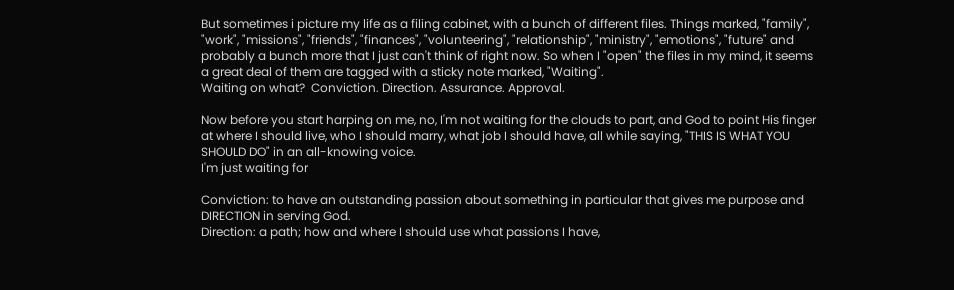But sometimes i picture my life as a filing cabinet, with a bunch of different files. Things marked, "family", "work", "missions", "friends", "finances", "volunteering", "relationship", "ministry", "emotions", "future" and probably a bunch more that I just can't think of right now. So when I "open" the files in my mind, it seems a great deal of them are tagged with a sticky note marked, "Waiting".
Waiting on what?  Conviction. Direction. Assurance. Approval.

Now before you start harping on me, no, I'm not waiting for the clouds to part, and God to point His finger at where I should live, who I should marry, what job I should have, all while saying, "THIS IS WHAT YOU SHOULD DO" in an all-knowing voice.
I'm just waiting for

Conviction: to have an outstanding passion about something in particular that gives me purpose and DIRECTION in serving God.
Direction: a path; how and where I should use what passions I have,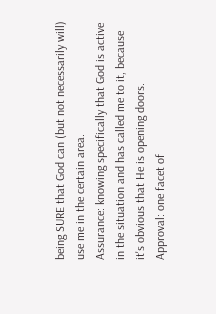being SURE that God can (but not necessarily will) use me in the certain area.
Assurance: knowing specifically that God is active in the situation and has called me to it, because it's obvious that He is opening doors.
Approval: one facet of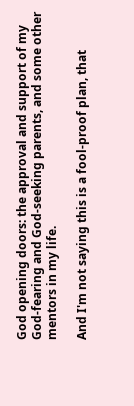God opening doors: the approval and support of my God-fearing and God-seeking parents, and some other mentors in my life.

And I'm not saying this is a fool-proof plan, that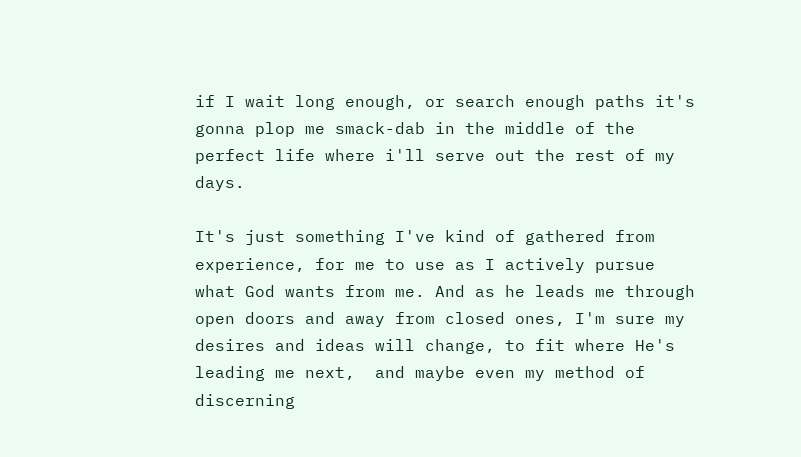if I wait long enough, or search enough paths it's gonna plop me smack-dab in the middle of the perfect life where i'll serve out the rest of my days.

It's just something I've kind of gathered from experience, for me to use as I actively pursue what God wants from me. And as he leads me through open doors and away from closed ones, I'm sure my desires and ideas will change, to fit where He's leading me next,  and maybe even my method of discerning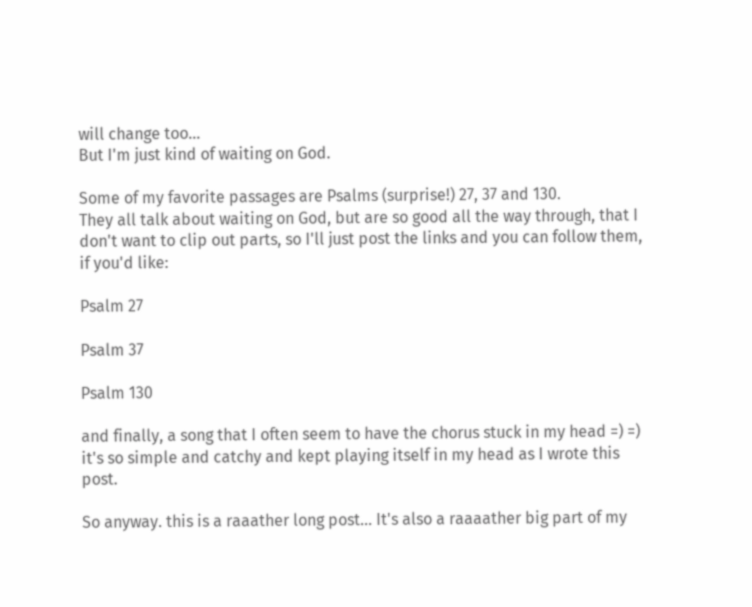will change too...
But I'm just kind of waiting on God.

Some of my favorite passages are Psalms (surprise!) 27, 37 and 130.
They all talk about waiting on God, but are so good all the way through, that I don't want to clip out parts, so I'll just post the links and you can follow them, if you'd like:

Psalm 27

Psalm 37

Psalm 130

and finally, a song that I often seem to have the chorus stuck in my head =) =)
it's so simple and catchy and kept playing itself in my head as I wrote this post.

So anyway. this is a raaather long post... It's also a raaaather big part of my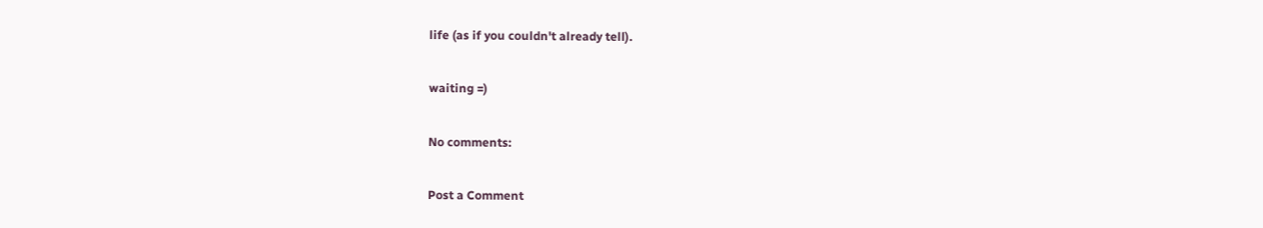life (as if you couldn't already tell).

waiting =)

No comments:

Post a Comment